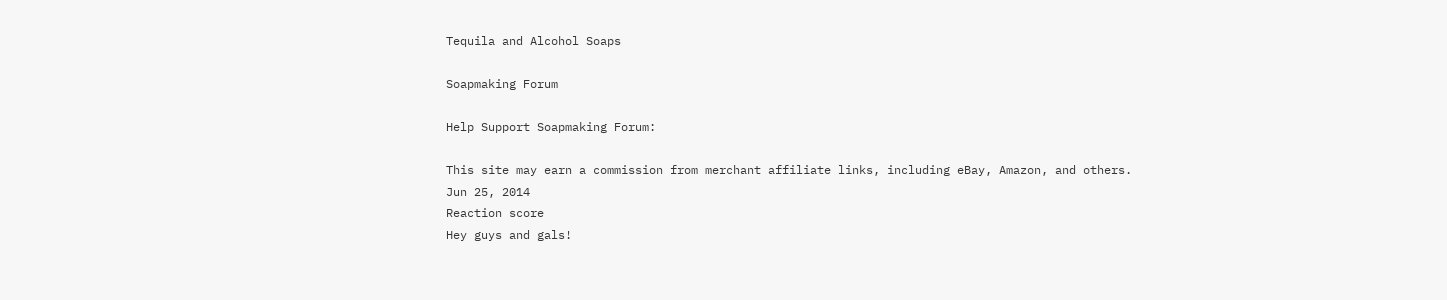Tequila and Alcohol Soaps

Soapmaking Forum

Help Support Soapmaking Forum:

This site may earn a commission from merchant affiliate links, including eBay, Amazon, and others.
Jun 25, 2014
Reaction score
Hey guys and gals!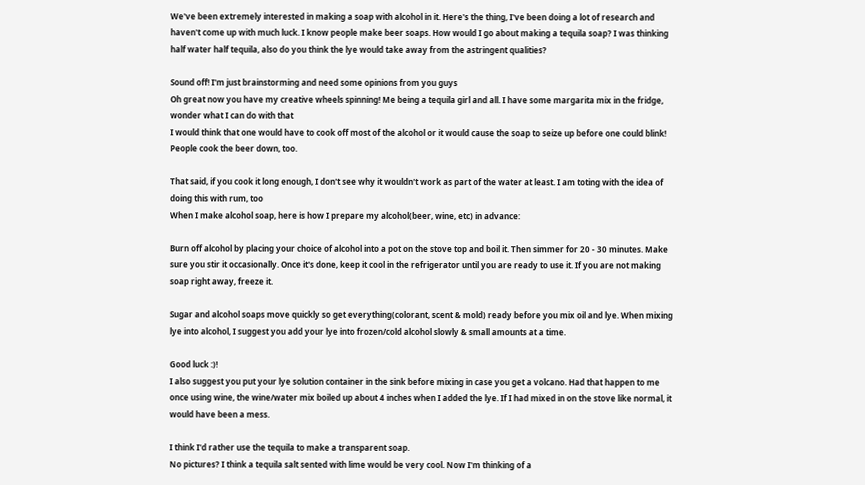We've been extremely interested in making a soap with alcohol in it. Here's the thing, I've been doing a lot of research and haven't come up with much luck. I know people make beer soaps. How would I go about making a tequila soap? I was thinking half water half tequila, also do you think the lye would take away from the astringent qualities?

Sound off! I'm just brainstorming and need some opinions from you guys
Oh great now you have my creative wheels spinning! Me being a tequila girl and all. I have some margarita mix in the fridge, wonder what I can do with that
I would think that one would have to cook off most of the alcohol or it would cause the soap to seize up before one could blink! People cook the beer down, too.

That said, if you cook it long enough, I don't see why it wouldn't work as part of the water at least. I am toting with the idea of doing this with rum, too
When I make alcohol soap, here is how I prepare my alcohol(beer, wine, etc) in advance:

Burn off alcohol by placing your choice of alcohol into a pot on the stove top and boil it. Then simmer for 20 - 30 minutes. Make sure you stir it occasionally. Once it's done, keep it cool in the refrigerator until you are ready to use it. If you are not making soap right away, freeze it.

Sugar and alcohol soaps move quickly so get everything(colorant, scent & mold) ready before you mix oil and lye. When mixing lye into alcohol, I suggest you add your lye into frozen/cold alcohol slowly & small amounts at a time.

Good luck :)!
I also suggest you put your lye solution container in the sink before mixing in case you get a volcano. Had that happen to me once using wine, the wine/water mix boiled up about 4 inches when I added the lye. If I had mixed in on the stove like normal, it would have been a mess.

I think I'd rather use the tequila to make a transparent soap.
No pictures? I think a tequila salt sented with lime would be very cool. Now I'm thinking of a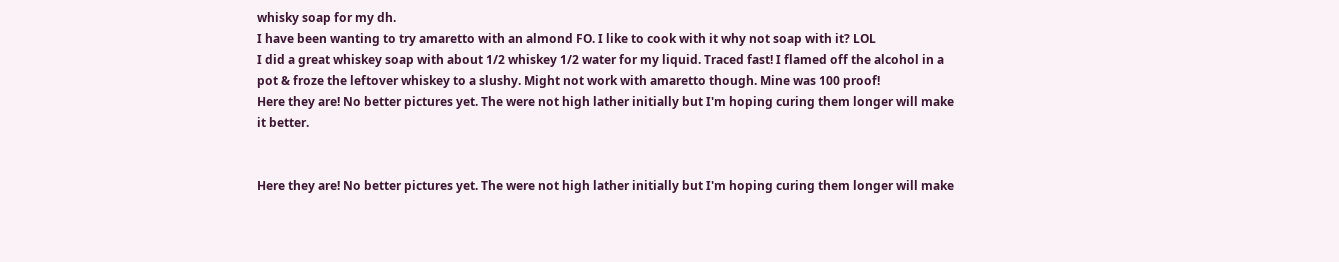whisky soap for my dh.
I have been wanting to try amaretto with an almond FO. I like to cook with it why not soap with it? LOL
I did a great whiskey soap with about 1/2 whiskey 1/2 water for my liquid. Traced fast! I flamed off the alcohol in a pot & froze the leftover whiskey to a slushy. Might not work with amaretto though. Mine was 100 proof!
Here they are! No better pictures yet. The were not high lather initially but I'm hoping curing them longer will make it better.


Here they are! No better pictures yet. The were not high lather initially but I'm hoping curing them longer will make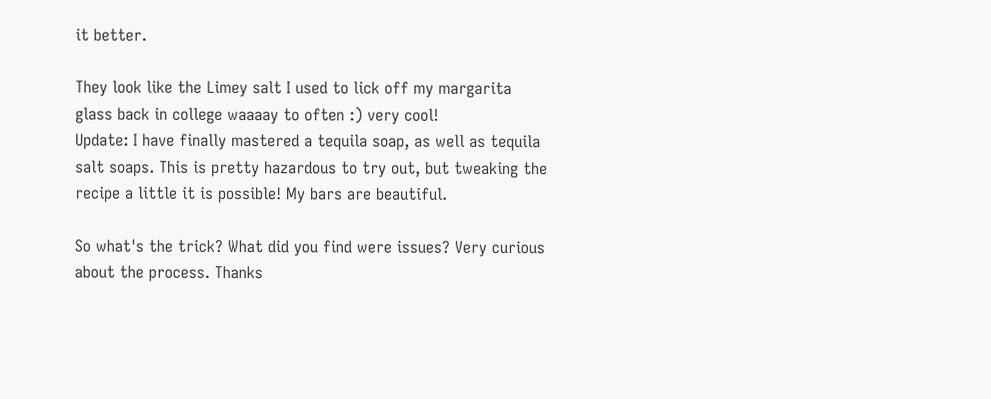it better.

They look like the Limey salt I used to lick off my margarita glass back in college waaaay to often :) very cool!
Update: I have finally mastered a tequila soap, as well as tequila salt soaps. This is pretty hazardous to try out, but tweaking the recipe a little it is possible! My bars are beautiful.

So what's the trick? What did you find were issues? Very curious about the process. Thanks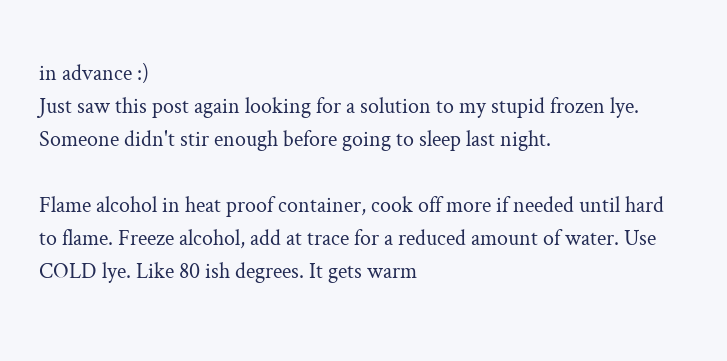in advance :)
Just saw this post again looking for a solution to my stupid frozen lye. Someone didn't stir enough before going to sleep last night.

Flame alcohol in heat proof container, cook off more if needed until hard to flame. Freeze alcohol, add at trace for a reduced amount of water. Use COLD lye. Like 80 ish degrees. It gets warm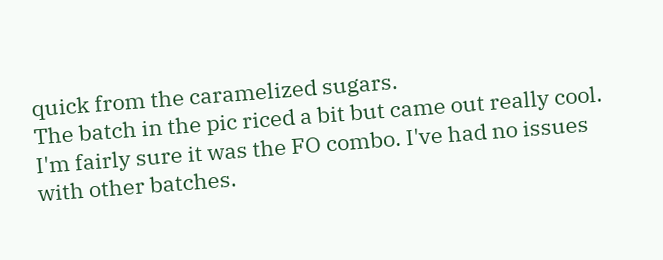quick from the caramelized sugars.
The batch in the pic riced a bit but came out really cool. I'm fairly sure it was the FO combo. I've had no issues with other batches.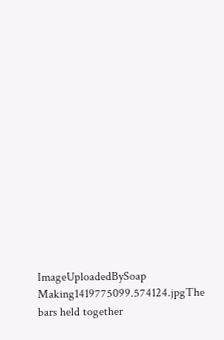ImageUploadedBySoap Making1419775099.574124.jpgThe bars held together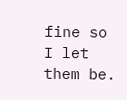fine so I let them be.